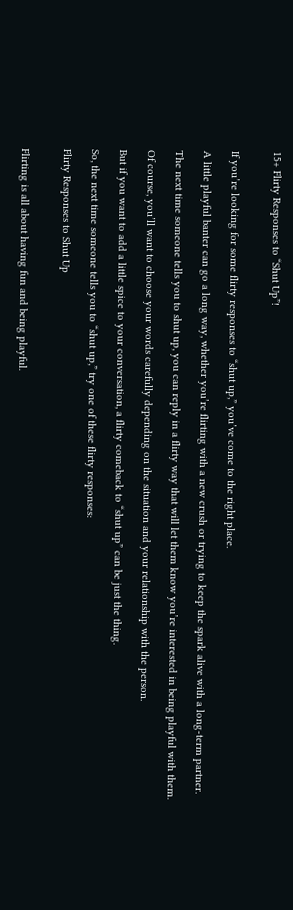15+ Flirty Responses to “Shut Up”!


If you’re looking for some flirty responses to “shut up,” you’ve come to the right place.

A little playful banter can go a long way, whether you’re flirting with a new crush or trying to keep the spark alive with a long-term partner.

The next time someone tells you to shut up, you can reply in a flirty way that will let them know you’re interested in being playful with them.

Of course, you’ll want to choose your words carefully depending on the situation and your relationship with the person.

But if you want to add a little spice to your conversation, a flirty comeback to “shut up” can be just the thing.

So, the next time someone tells you to “shut up,” try one of these flirty responses:

Flirty Responses to Shut Up


Flirting is all about having fun and being playful.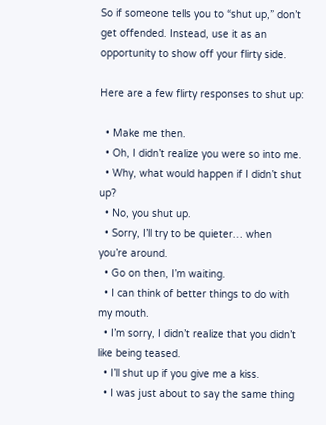So if someone tells you to “shut up,” don’t get offended. Instead, use it as an opportunity to show off your flirty side.

Here are a few flirty responses to shut up:

  • Make me then.
  • Oh, I didn’t realize you were so into me.
  • Why, what would happen if I didn’t shut up?
  • No, you shut up.
  • Sorry, I’ll try to be quieter… when you’re around.
  • Go on then, I’m waiting.
  • I can think of better things to do with my mouth.
  • I’m sorry, I didn’t realize that you didn’t like being teased.
  • I’ll shut up if you give me a kiss.
  • I was just about to say the same thing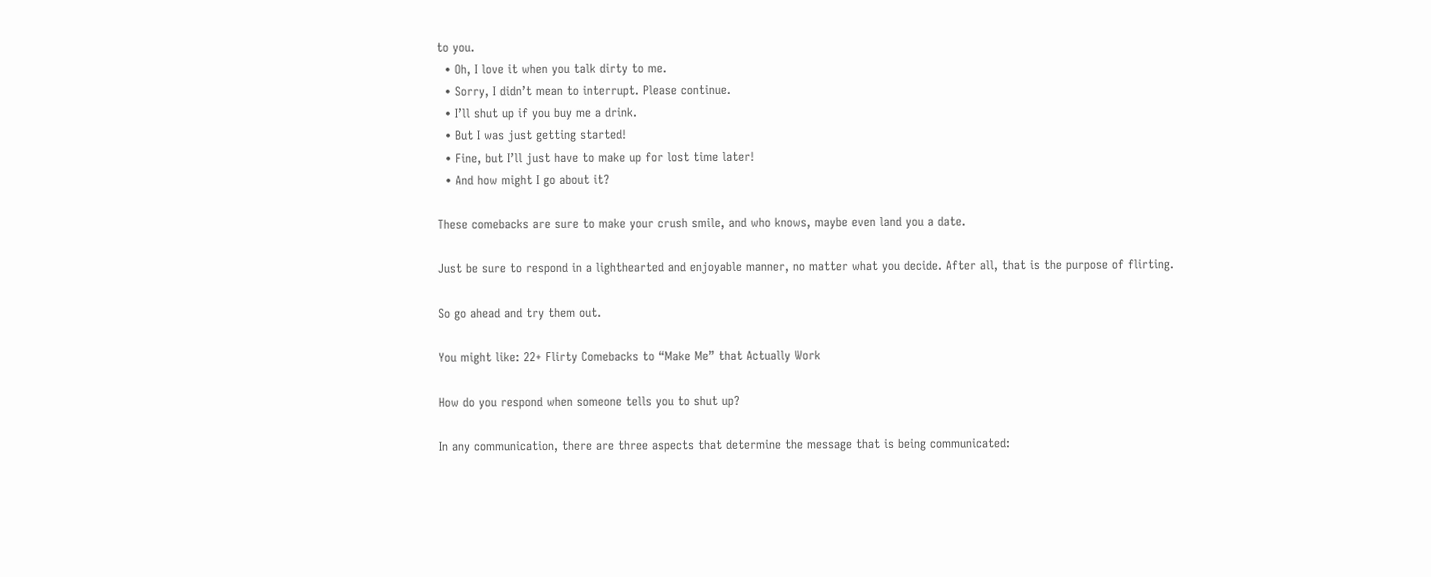to you.
  • Oh, I love it when you talk dirty to me.
  • Sorry, I didn’t mean to interrupt. Please continue.
  • I’ll shut up if you buy me a drink.
  • But I was just getting started!
  • Fine, but I’ll just have to make up for lost time later!
  • And how might I go about it?

These comebacks are sure to make your crush smile, and who knows, maybe even land you a date.

Just be sure to respond in a lighthearted and enjoyable manner, no matter what you decide. After all, that is the purpose of flirting.

So go ahead and try them out.

You might like: 22+ Flirty Comebacks to “Make Me” that Actually Work

How do you respond when someone tells you to shut up?

In any communication, there are three aspects that determine the message that is being communicated: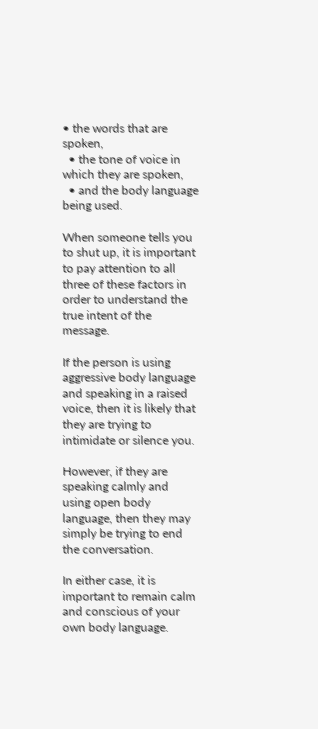• the words that are spoken,
  • the tone of voice in which they are spoken,
  • and the body language being used.

When someone tells you to shut up, it is important to pay attention to all three of these factors in order to understand the true intent of the message.

If the person is using aggressive body language and speaking in a raised voice, then it is likely that they are trying to intimidate or silence you.

However, if they are speaking calmly and using open body language, then they may simply be trying to end the conversation.

In either case, it is important to remain calm and conscious of your own body language.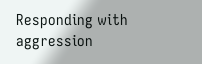Responding with aggression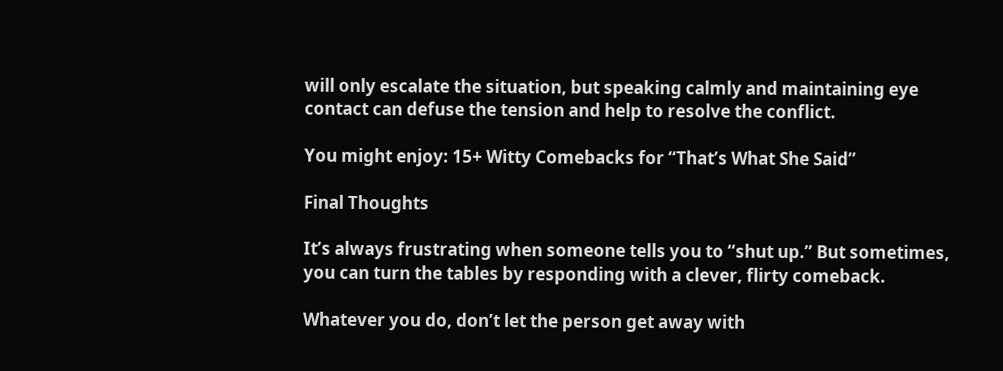will only escalate the situation, but speaking calmly and maintaining eye contact can defuse the tension and help to resolve the conflict.

You might enjoy: 15+ Witty Comebacks for “That’s What She Said”

Final Thoughts

It’s always frustrating when someone tells you to “shut up.” But sometimes, you can turn the tables by responding with a clever, flirty comeback.

Whatever you do, don’t let the person get away with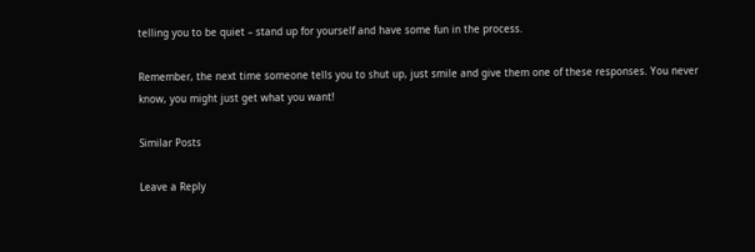telling you to be quiet – stand up for yourself and have some fun in the process.

Remember, the next time someone tells you to shut up, just smile and give them one of these responses. You never know, you might just get what you want!

Similar Posts

Leave a Reply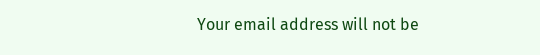Your email address will not be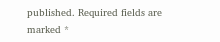published. Required fields are marked *